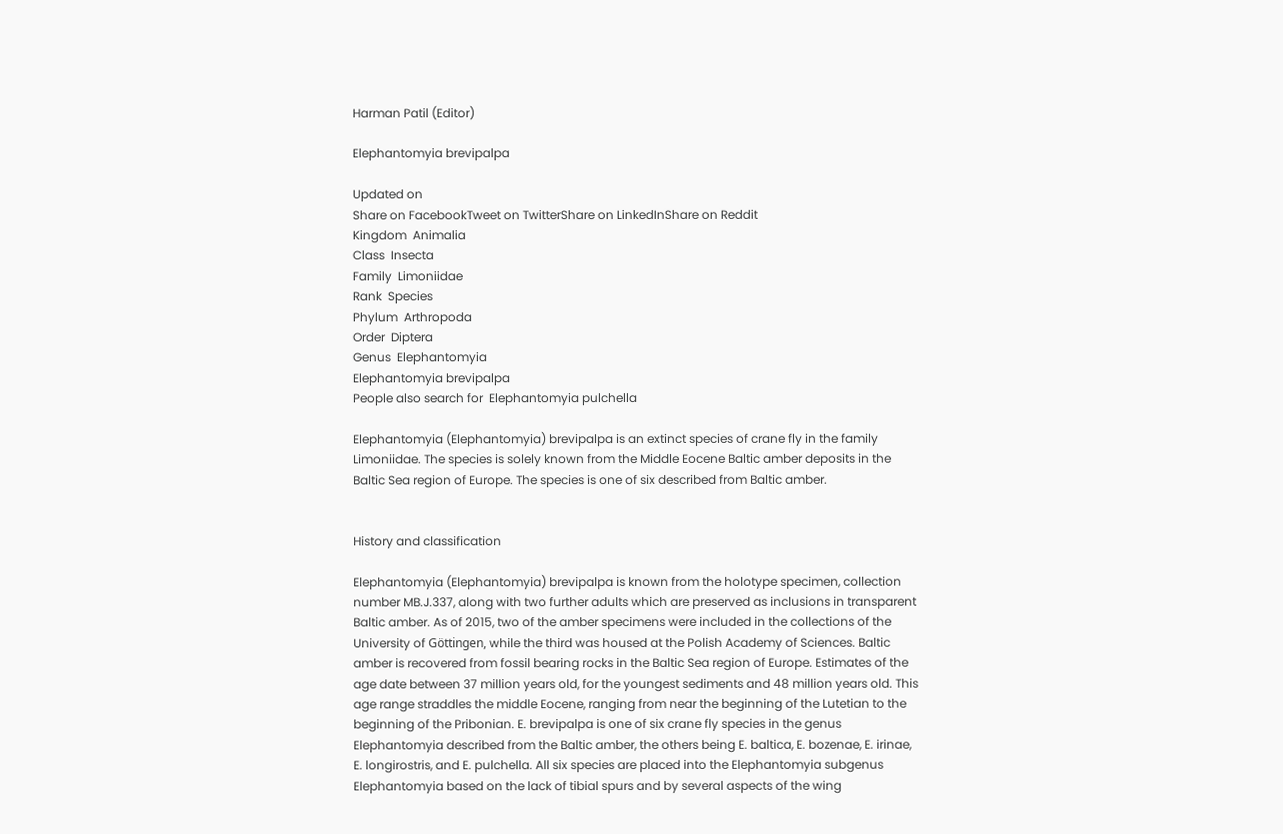Harman Patil (Editor)

Elephantomyia brevipalpa

Updated on
Share on FacebookTweet on TwitterShare on LinkedInShare on Reddit
Kingdom  Animalia
Class  Insecta
Family  Limoniidae
Rank  Species
Phylum  Arthropoda
Order  Diptera
Genus  Elephantomyia
Elephantomyia brevipalpa
People also search for  Elephantomyia pulchella

Elephantomyia (Elephantomyia) brevipalpa is an extinct species of crane fly in the family Limoniidae. The species is solely known from the Middle Eocene Baltic amber deposits in the Baltic Sea region of Europe. The species is one of six described from Baltic amber.


History and classification

Elephantomyia (Elephantomyia) brevipalpa is known from the holotype specimen, collection number MB.J.337, along with two further adults which are preserved as inclusions in transparent Baltic amber. As of 2015, two of the amber specimens were included in the collections of the University of Göttingen, while the third was housed at the Polish Academy of Sciences. Baltic amber is recovered from fossil bearing rocks in the Baltic Sea region of Europe. Estimates of the age date between 37 million years old, for the youngest sediments and 48 million years old. This age range straddles the middle Eocene, ranging from near the beginning of the Lutetian to the beginning of the Pribonian. E. brevipalpa is one of six crane fly species in the genus Elephantomyia described from the Baltic amber, the others being E. baltica, E. bozenae, E. irinae, E. longirostris, and E. pulchella. All six species are placed into the Elephantomyia subgenus Elephantomyia based on the lack of tibial spurs and by several aspects of the wing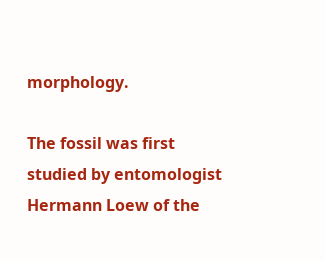morphology.

The fossil was first studied by entomologist Hermann Loew of the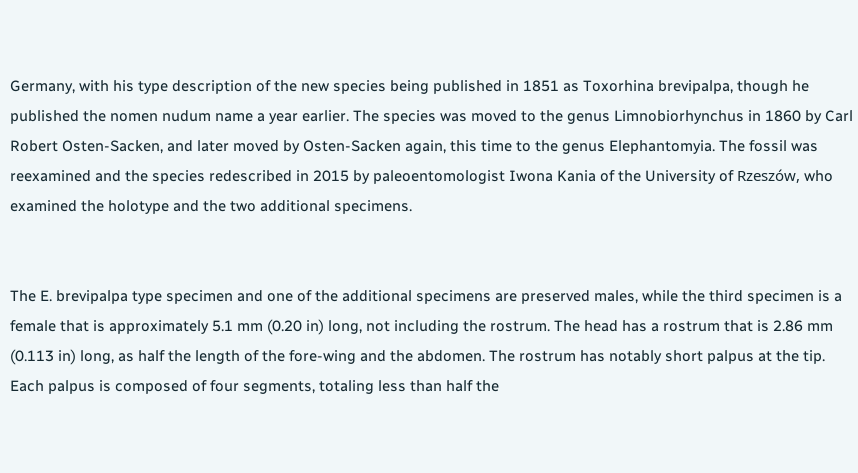Germany, with his type description of the new species being published in 1851 as Toxorhina brevipalpa, though he published the nomen nudum name a year earlier. The species was moved to the genus Limnobiorhynchus in 1860 by Carl Robert Osten-Sacken, and later moved by Osten-Sacken again, this time to the genus Elephantomyia. The fossil was reexamined and the species redescribed in 2015 by paleoentomologist Iwona Kania of the University of Rzeszów, who examined the holotype and the two additional specimens.


The E. brevipalpa type specimen and one of the additional specimens are preserved males, while the third specimen is a female that is approximately 5.1 mm (0.20 in) long, not including the rostrum. The head has a rostrum that is 2.86 mm (0.113 in) long, as half the length of the fore-wing and the abdomen. The rostrum has notably short palpus at the tip. Each palpus is composed of four segments, totaling less than half the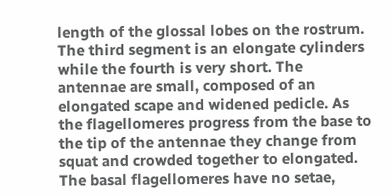length of the glossal lobes on the rostrum. The third segment is an elongate cylinders while the fourth is very short. The antennae are small, composed of an elongated scape and widened pedicle. As the flagellomeres progress from the base to the tip of the antennae they change from squat and crowded together to elongated. The basal flagellomeres have no setae,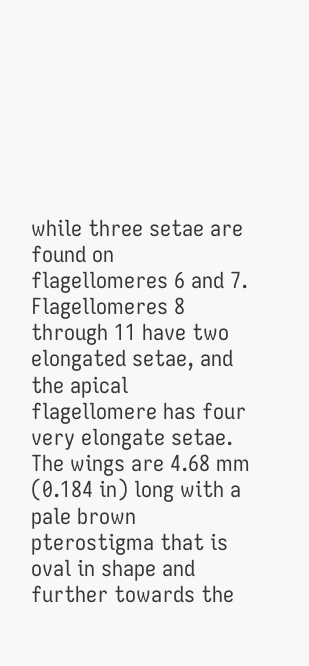while three setae are found on flagellomeres 6 and 7. Flagellomeres 8 through 11 have two elongated setae, and the apical flagellomere has four very elongate setae. The wings are 4.68 mm (0.184 in) long with a pale brown pterostigma that is oval in shape and further towards the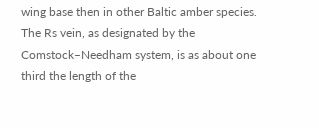wing base then in other Baltic amber species. The Rs vein, as designated by the Comstock–Needham system, is as about one third the length of the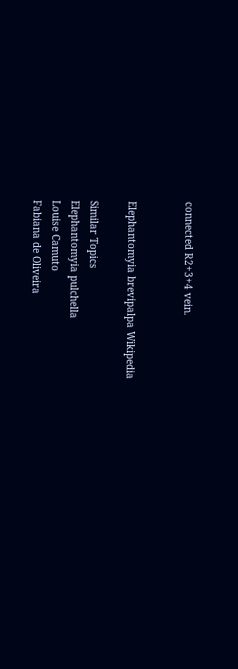connected R2+3+4 vein.


Elephantomyia brevipalpa Wikipedia

Similar Topics
Elephantomyia pulchella
Louise Camuto
Fabiana de Oliveira